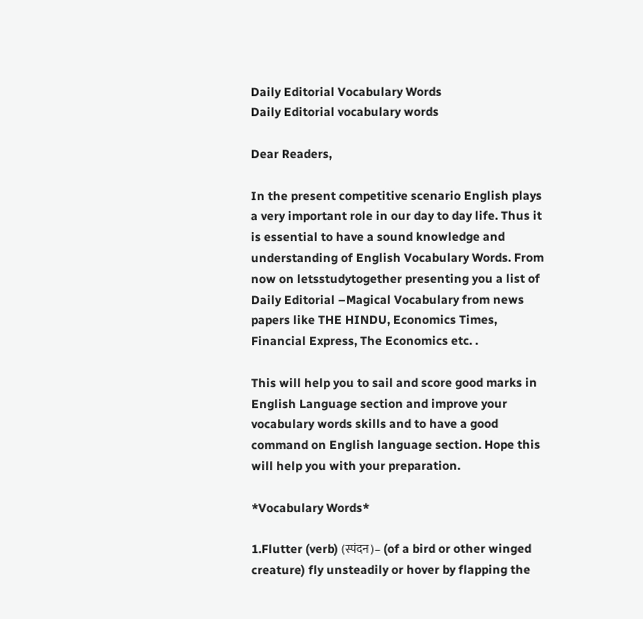Daily Editorial Vocabulary Words
Daily Editorial vocabulary words

Dear Readers,

In the present competitive scenario English plays a very important role in our day to day life. Thus it is essential to have a sound knowledge and understanding of English Vocabulary Words. From now on letsstudytogether presenting you a list of Daily Editorial –Magical Vocabulary from news papers like THE HINDU, Economics Times, Financial Express, The Economics etc. .

This will help you to sail and score good marks in English Language section and improve your vocabulary words skills and to have a good command on English language section. Hope this will help you with your preparation.

*Vocabulary Words*

1.Flutter (verb) (स्पंदन)– (of a bird or other winged creature) fly unsteadily or hover by flapping the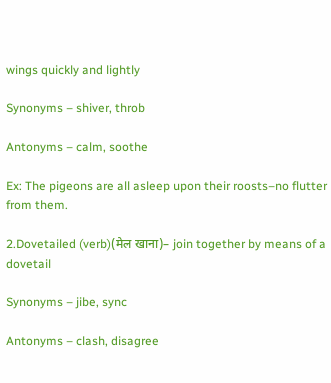wings quickly and lightly

Synonyms – shiver, throb

Antonyms – calm, soothe

Ex: The pigeons are all asleep upon their roosts–no flutter from them.

2.Dovetailed (verb)(मेल खाना)– join together by means of a dovetail

Synonyms – jibe, sync

Antonyms – clash, disagree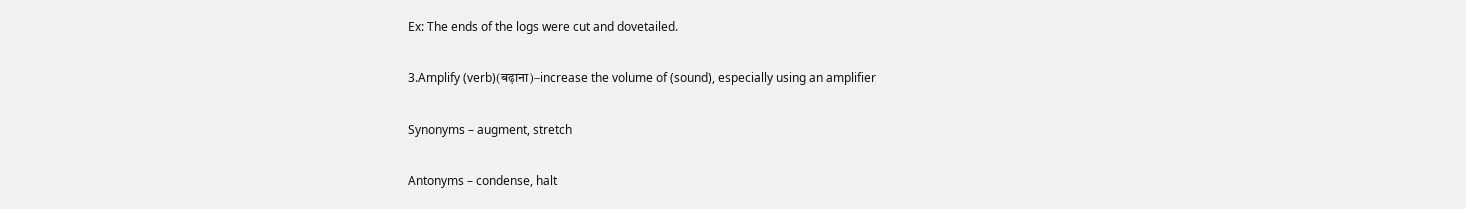Ex: The ends of the logs were cut and dovetailed.

3.Amplify (verb)(बढ़ाना)–increase the volume of (sound), especially using an amplifier

Synonyms – augment, stretch

Antonyms – condense, halt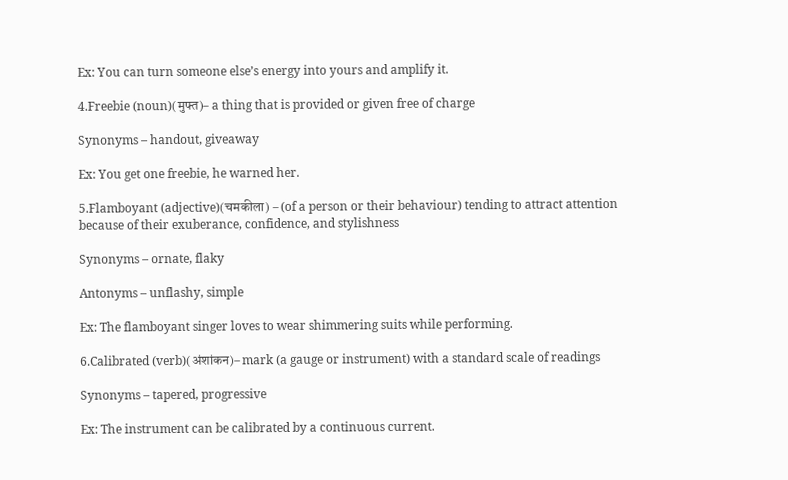Ex: You can turn someone else’s energy into yours and amplify it.

4.Freebie (noun)(मुफ्त)– a thing that is provided or given free of charge

Synonyms – handout, giveaway

Ex: You get one freebie, he warned her.

5.Flamboyant (adjective)(चमकीला) – (of a person or their behaviour) tending to attract attention because of their exuberance, confidence, and stylishness

Synonyms – ornate, flaky

Antonyms – unflashy, simple

Ex: The flamboyant singer loves to wear shimmering suits while performing.

6.Calibrated (verb)(अंशांकन)– mark (a gauge or instrument) with a standard scale of readings

Synonyms – tapered, progressive

Ex: The instrument can be calibrated by a continuous current.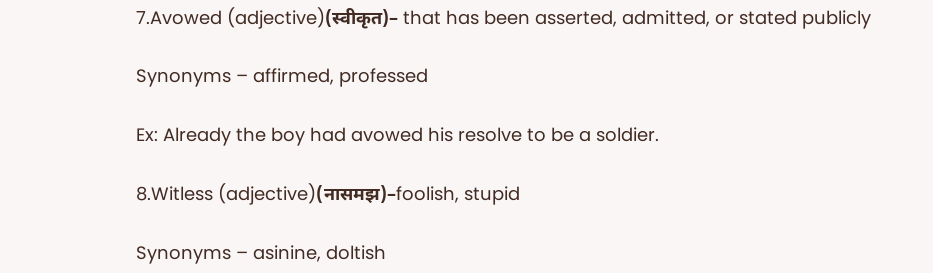7.Avowed (adjective)(स्वीकृत)– that has been asserted, admitted, or stated publicly

Synonyms – affirmed, professed

Ex: Already the boy had avowed his resolve to be a soldier.

8.Witless (adjective)(नासमझ)–foolish, stupid

Synonyms – asinine, doltish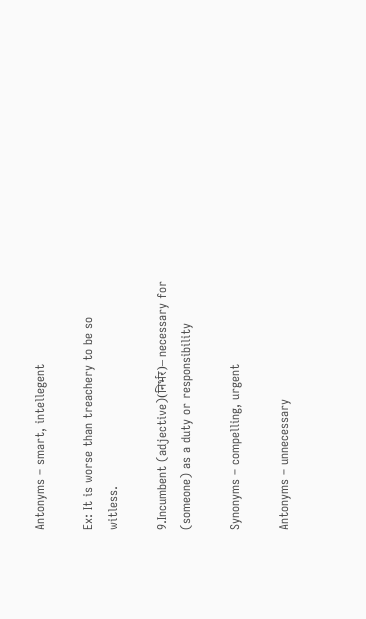Antonyms – smart, intellegent

Ex: It is worse than treachery to be so witless.

9.Incumbent (adjective)(निर्भर)– necessary for (someone) as a duty or responsibility

Synonyms – compelling, urgent

Antonyms – unnecessary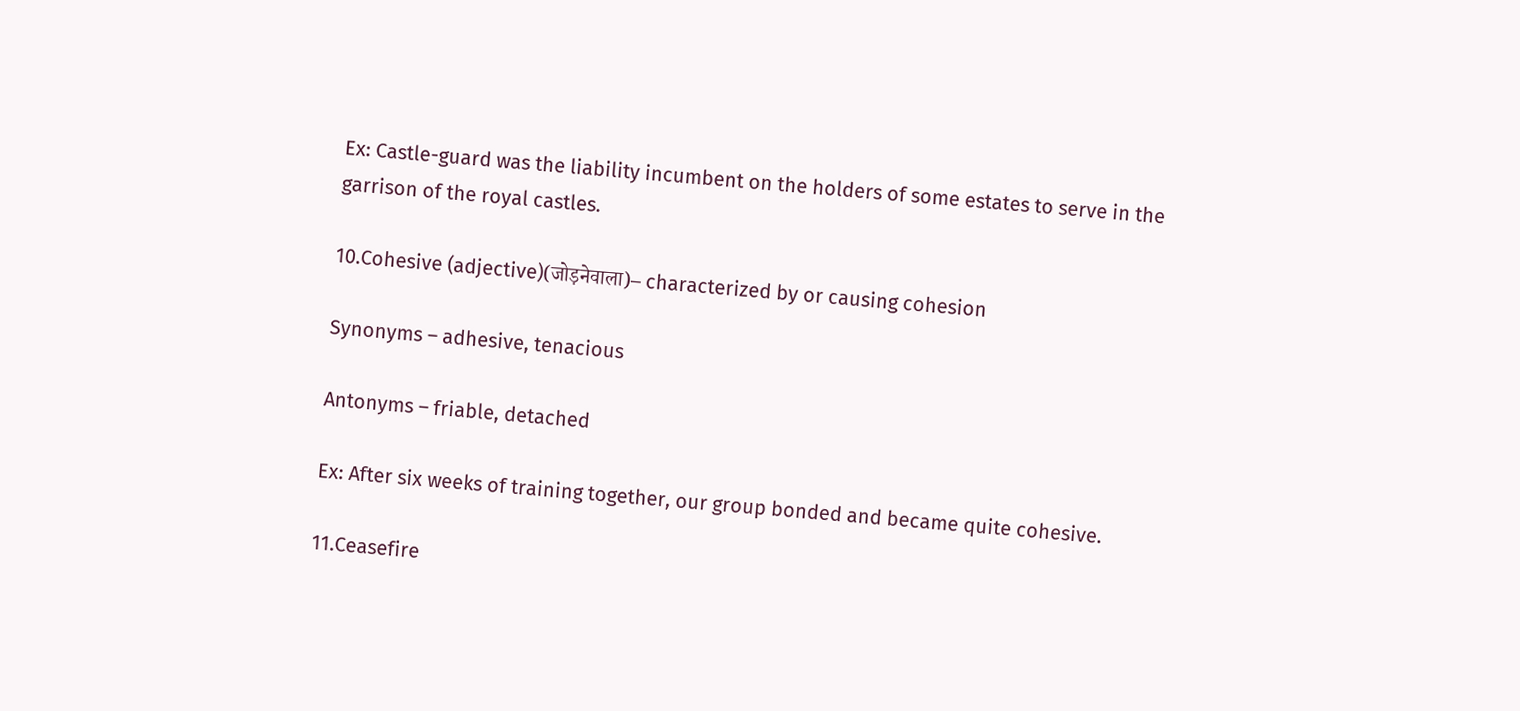Ex: Castle-guard was the liability incumbent on the holders of some estates to serve in the garrison of the royal castles.

10.Cohesive (adjective)(जोड़नेवाला)– characterized by or causing cohesion

Synonyms – adhesive, tenacious

Antonyms – friable, detached

Ex: After six weeks of training together, our group bonded and became quite cohesive.

11.Ceasefire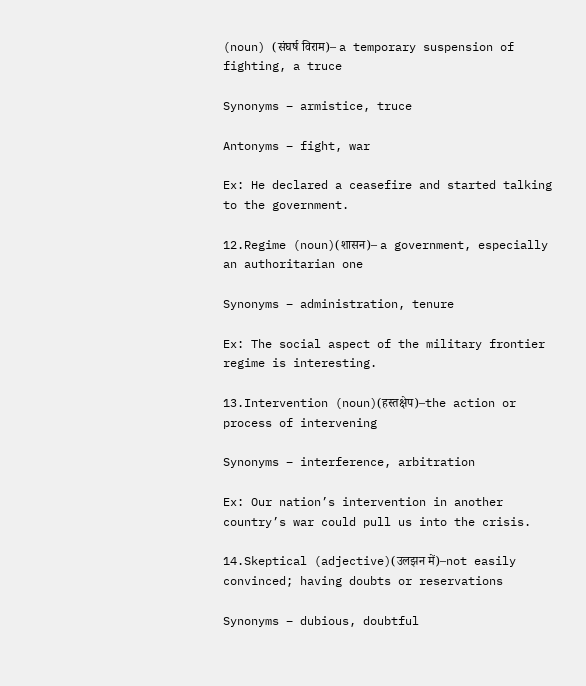(noun) (संघर्ष विराम)– a temporary suspension of fighting, a truce

Synonyms – armistice, truce

Antonyms – fight, war

Ex: He declared a ceasefire and started talking to the government.

12.Regime (noun)(शासन)– a government, especially an authoritarian one

Synonyms – administration, tenure

Ex: The social aspect of the military frontier regime is interesting.

13.Intervention (noun)(हस्तक्षेप)–the action or process of intervening

Synonyms – interference, arbitration

Ex: Our nation’s intervention in another country’s war could pull us into the crisis.

14.Skeptical (adjective)(उलझन में)–not easily convinced; having doubts or reservations

Synonyms – dubious, doubtful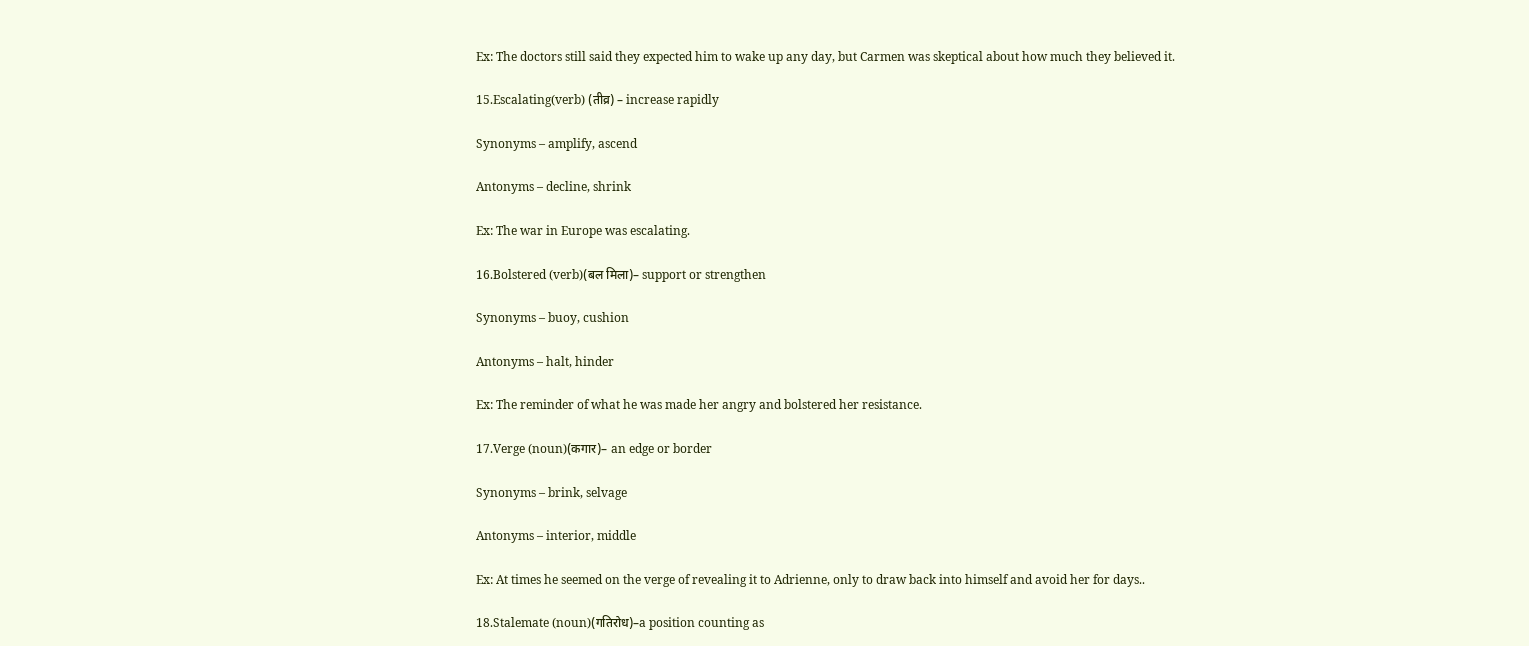Ex: The doctors still said they expected him to wake up any day, but Carmen was skeptical about how much they believed it.

15.Escalating(verb) (तीव्र) – increase rapidly

Synonyms – amplify, ascend

Antonyms – decline, shrink

Ex: The war in Europe was escalating.

16.Bolstered (verb)(बल मिला)– support or strengthen

Synonyms – buoy, cushion

Antonyms – halt, hinder

Ex: The reminder of what he was made her angry and bolstered her resistance.

17.Verge (noun)(कगार)– an edge or border

Synonyms – brink, selvage

Antonyms – interior, middle

Ex: At times he seemed on the verge of revealing it to Adrienne, only to draw back into himself and avoid her for days..

18.Stalemate (noun)(गतिरोध)–a position counting as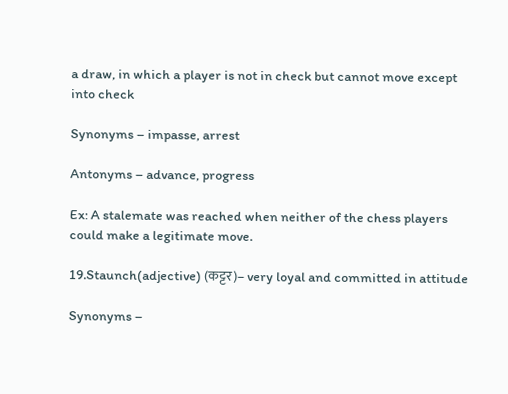a draw, in which a player is not in check but cannot move except into check

Synonyms – impasse, arrest

Antonyms – advance, progress

Ex: A stalemate was reached when neither of the chess players could make a legitimate move.

19.Staunch(adjective) (कट्टर)– very loyal and committed in attitude

Synonyms –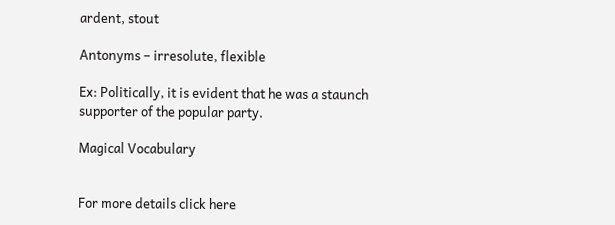ardent, stout

Antonyms – irresolute, flexible

Ex: Politically, it is evident that he was a staunch supporter of the popular party.

Magical Vocabulary


For more details click here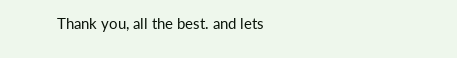Thank you, all the best. and lets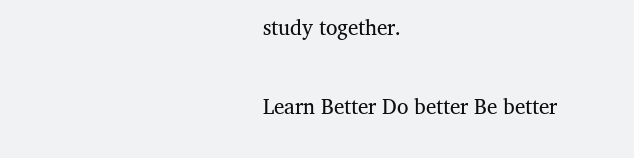study together.

Learn Better Do better Be better